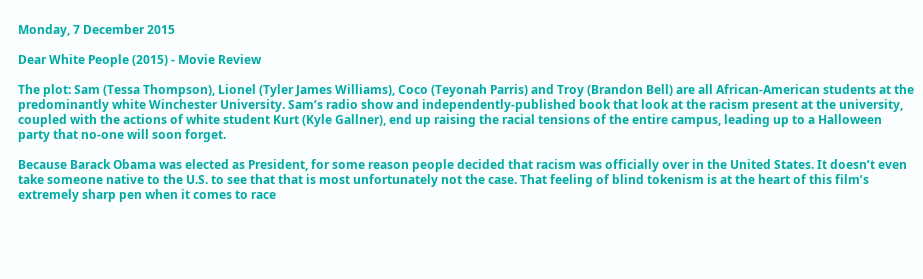Monday, 7 December 2015

Dear White People (2015) - Movie Review

The plot: Sam (Tessa Thompson), Lionel (Tyler James Williams), Coco (Teyonah Parris) and Troy (Brandon Bell) are all African-American students at the predominantly white Winchester University. Sam’s radio show and independently-published book that look at the racism present at the university, coupled with the actions of white student Kurt (Kyle Gallner), end up raising the racial tensions of the entire campus, leading up to a Halloween party that no-one will soon forget.

Because Barack Obama was elected as President, for some reason people decided that racism was officially over in the United States. It doesn’t even take someone native to the U.S. to see that that is most unfortunately not the case. That feeling of blind tokenism is at the heart of this film’s extremely sharp pen when it comes to race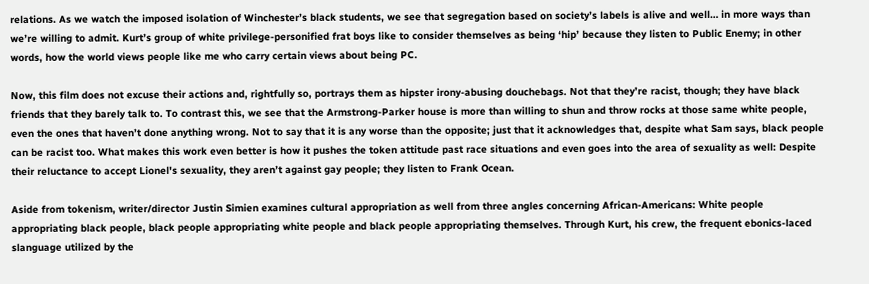relations. As we watch the imposed isolation of Winchester’s black students, we see that segregation based on society’s labels is alive and well… in more ways than we’re willing to admit. Kurt’s group of white privilege-personified frat boys like to consider themselves as being ‘hip’ because they listen to Public Enemy; in other words, how the world views people like me who carry certain views about being PC.

Now, this film does not excuse their actions and, rightfully so, portrays them as hipster irony-abusing douchebags. Not that they’re racist, though; they have black friends that they barely talk to. To contrast this, we see that the Armstrong-Parker house is more than willing to shun and throw rocks at those same white people, even the ones that haven’t done anything wrong. Not to say that it is any worse than the opposite; just that it acknowledges that, despite what Sam says, black people can be racist too. What makes this work even better is how it pushes the token attitude past race situations and even goes into the area of sexuality as well: Despite their reluctance to accept Lionel's sexuality, they aren’t against gay people; they listen to Frank Ocean.

Aside from tokenism, writer/director Justin Simien examines cultural appropriation as well from three angles concerning African-Americans: White people appropriating black people, black people appropriating white people and black people appropriating themselves. Through Kurt, his crew, the frequent ebonics-laced slanguage utilized by the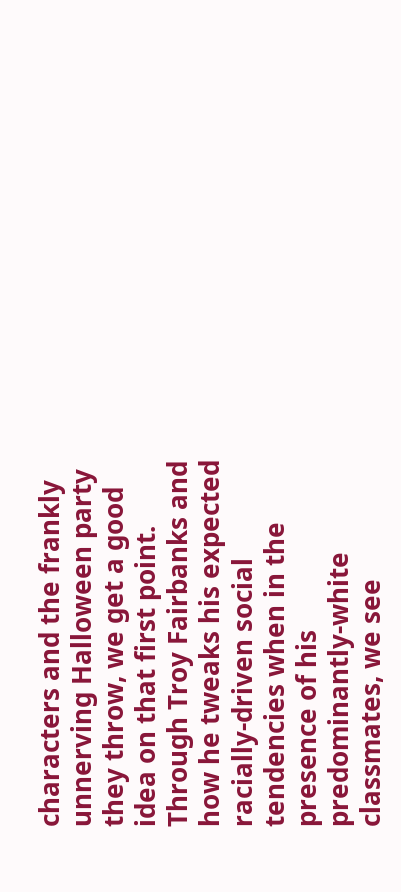characters and the frankly unnerving Halloween party they throw, we get a good idea on that first point. Through Troy Fairbanks and how he tweaks his expected racially-driven social tendencies when in the presence of his predominantly-white classmates, we see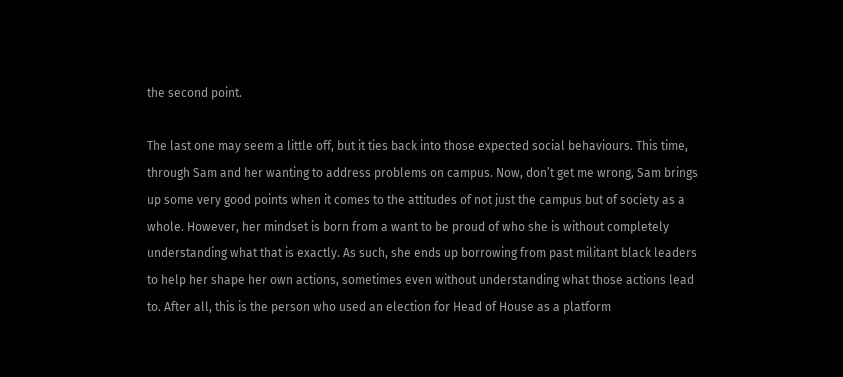the second point.

The last one may seem a little off, but it ties back into those expected social behaviours. This time, through Sam and her wanting to address problems on campus. Now, don’t get me wrong, Sam brings up some very good points when it comes to the attitudes of not just the campus but of society as a whole. However, her mindset is born from a want to be proud of who she is without completely understanding what that is exactly. As such, she ends up borrowing from past militant black leaders to help her shape her own actions, sometimes even without understanding what those actions lead to. After all, this is the person who used an election for Head of House as a platform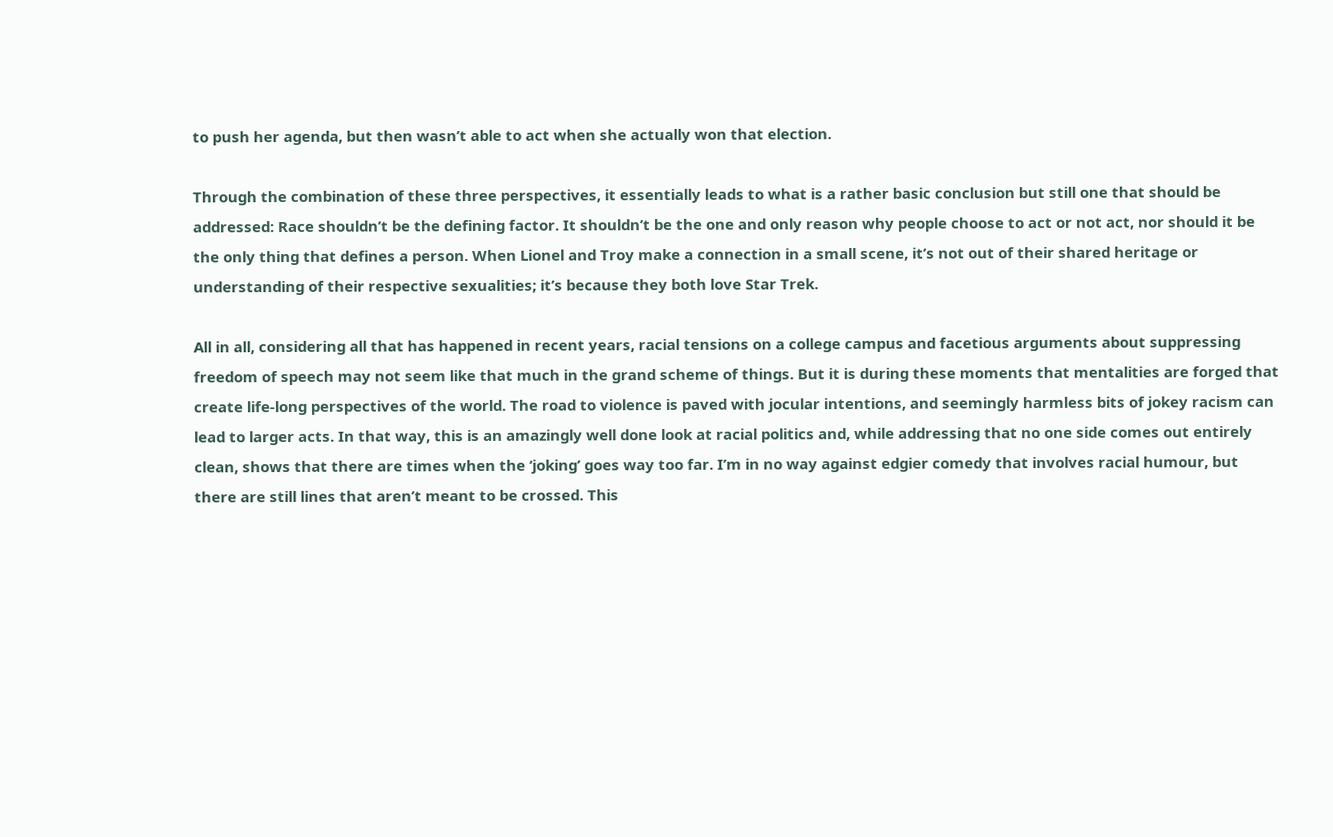to push her agenda, but then wasn’t able to act when she actually won that election.

Through the combination of these three perspectives, it essentially leads to what is a rather basic conclusion but still one that should be addressed: Race shouldn’t be the defining factor. It shouldn’t be the one and only reason why people choose to act or not act, nor should it be the only thing that defines a person. When Lionel and Troy make a connection in a small scene, it’s not out of their shared heritage or understanding of their respective sexualities; it’s because they both love Star Trek.

All in all, considering all that has happened in recent years, racial tensions on a college campus and facetious arguments about suppressing freedom of speech may not seem like that much in the grand scheme of things. But it is during these moments that mentalities are forged that create life-long perspectives of the world. The road to violence is paved with jocular intentions, and seemingly harmless bits of jokey racism can lead to larger acts. In that way, this is an amazingly well done look at racial politics and, while addressing that no one side comes out entirely clean, shows that there are times when the ‘joking’ goes way too far. I’m in no way against edgier comedy that involves racial humour, but there are still lines that aren’t meant to be crossed. This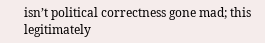isn’t political correctness gone mad; this legitimately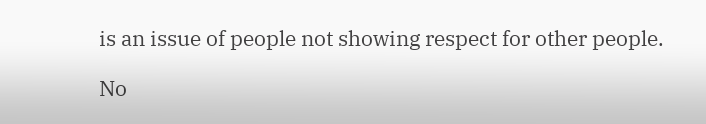is an issue of people not showing respect for other people.

No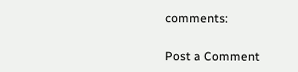comments:

Post a Comment